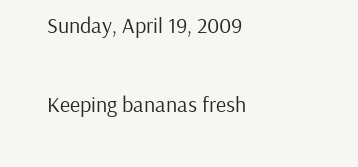Sunday, April 19, 2009

Keeping bananas fresh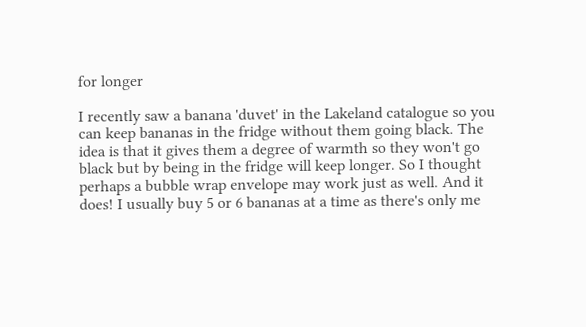for longer

I recently saw a banana 'duvet' in the Lakeland catalogue so you can keep bananas in the fridge without them going black. The idea is that it gives them a degree of warmth so they won't go black but by being in the fridge will keep longer. So I thought perhaps a bubble wrap envelope may work just as well. And it does! I usually buy 5 or 6 bananas at a time as there's only me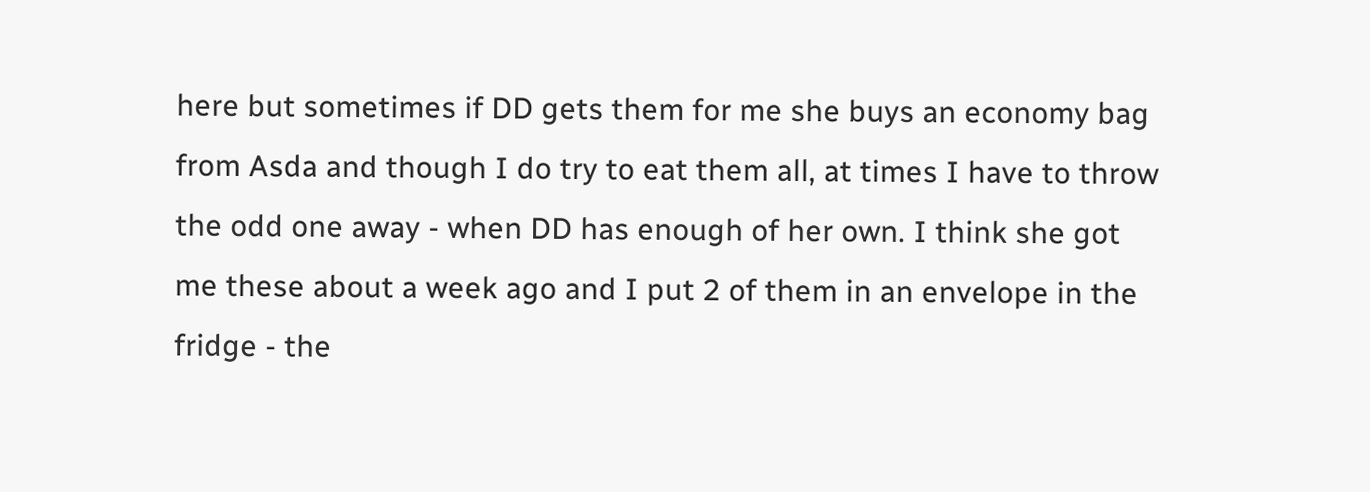here but sometimes if DD gets them for me she buys an economy bag from Asda and though I do try to eat them all, at times I have to throw the odd one away - when DD has enough of her own. I think she got me these about a week ago and I put 2 of them in an envelope in the fridge - the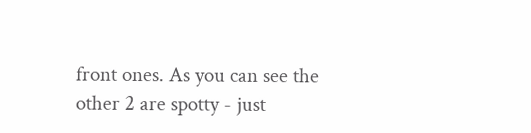front ones. As you can see the other 2 are spotty - just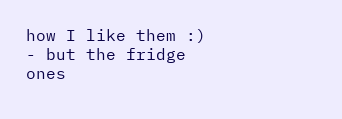how I like them :) - but the fridge ones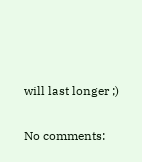will last longer ;)

No comments: